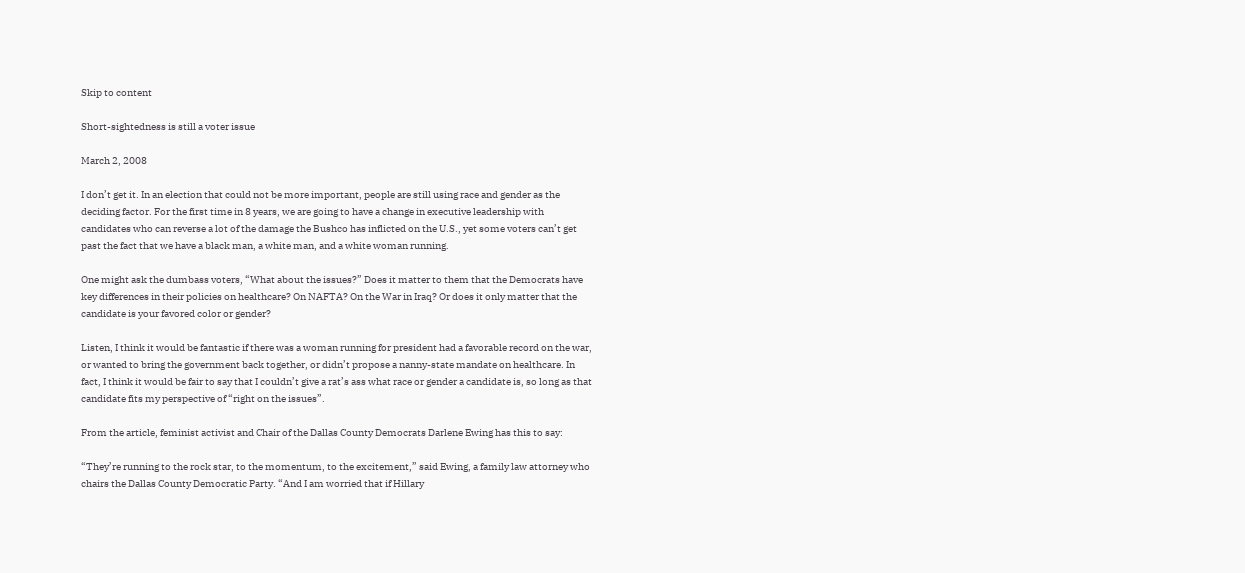Skip to content

Short-sightedness is still a voter issue

March 2, 2008

I don’t get it. In an election that could not be more important, people are still using race and gender as the deciding factor. For the first time in 8 years, we are going to have a change in executive leadership with candidates who can reverse a lot of the damage the Bushco has inflicted on the U.S., yet some voters can’t get past the fact that we have a black man, a white man, and a white woman running.

One might ask the dumbass voters, “What about the issues?” Does it matter to them that the Democrats have key differences in their policies on healthcare? On NAFTA? On the War in Iraq? Or does it only matter that the candidate is your favored color or gender?

Listen, I think it would be fantastic if there was a woman running for president had a favorable record on the war, or wanted to bring the government back together, or didn’t propose a nanny-state mandate on healthcare. In fact, I think it would be fair to say that I couldn’t give a rat’s ass what race or gender a candidate is, so long as that candidate fits my perspective of “right on the issues”.

From the article, feminist activist and Chair of the Dallas County Democrats Darlene Ewing has this to say:

“They’re running to the rock star, to the momentum, to the excitement,” said Ewing, a family law attorney who chairs the Dallas County Democratic Party. “And I am worried that if Hillary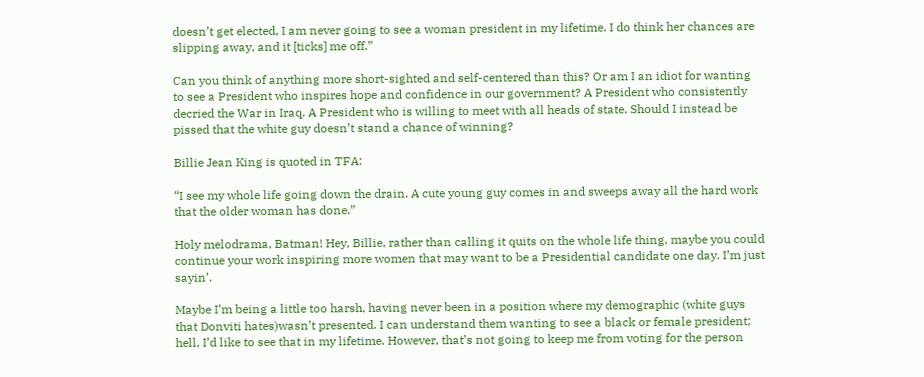doesn’t get elected, I am never going to see a woman president in my lifetime. I do think her chances are slipping away, and it [ticks] me off.”

Can you think of anything more short-sighted and self-centered than this? Or am I an idiot for wanting to see a President who inspires hope and confidence in our government? A President who consistently decried the War in Iraq. A President who is willing to meet with all heads of state. Should I instead be pissed that the white guy doesn’t stand a chance of winning?

Billie Jean King is quoted in TFA:

“I see my whole life going down the drain. A cute young guy comes in and sweeps away all the hard work that the older woman has done.”

Holy melodrama, Batman! Hey, Billie, rather than calling it quits on the whole life thing, maybe you could continue your work inspiring more women that may want to be a Presidential candidate one day. I’m just sayin’.

Maybe I’m being a little too harsh, having never been in a position where my demographic (white guys that Donviti hates)wasn’t presented. I can understand them wanting to see a black or female president; hell, I’d like to see that in my lifetime. However, that’s not going to keep me from voting for the person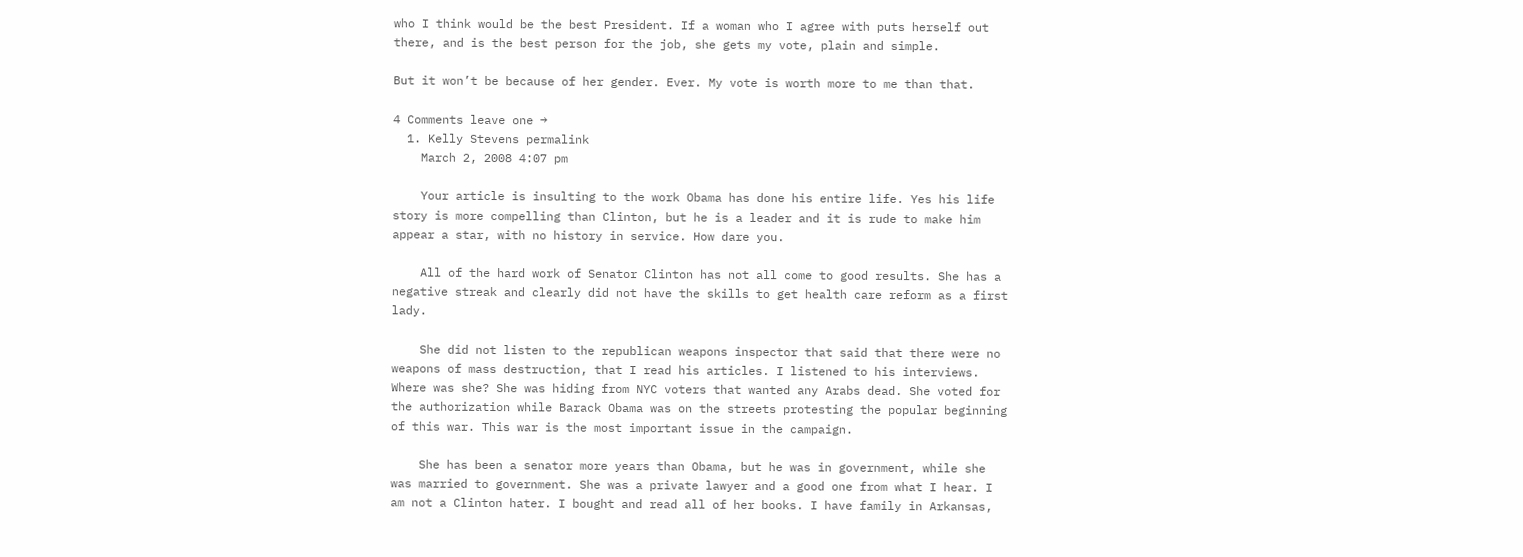who I think would be the best President. If a woman who I agree with puts herself out there, and is the best person for the job, she gets my vote, plain and simple.

But it won’t be because of her gender. Ever. My vote is worth more to me than that.

4 Comments leave one →
  1. Kelly Stevens permalink
    March 2, 2008 4:07 pm

    Your article is insulting to the work Obama has done his entire life. Yes his life story is more compelling than Clinton, but he is a leader and it is rude to make him appear a star, with no history in service. How dare you.

    All of the hard work of Senator Clinton has not all come to good results. She has a negative streak and clearly did not have the skills to get health care reform as a first lady.

    She did not listen to the republican weapons inspector that said that there were no weapons of mass destruction, that I read his articles. I listened to his interviews. Where was she? She was hiding from NYC voters that wanted any Arabs dead. She voted for the authorization while Barack Obama was on the streets protesting the popular beginning of this war. This war is the most important issue in the campaign.

    She has been a senator more years than Obama, but he was in government, while she was married to government. She was a private lawyer and a good one from what I hear. I am not a Clinton hater. I bought and read all of her books. I have family in Arkansas,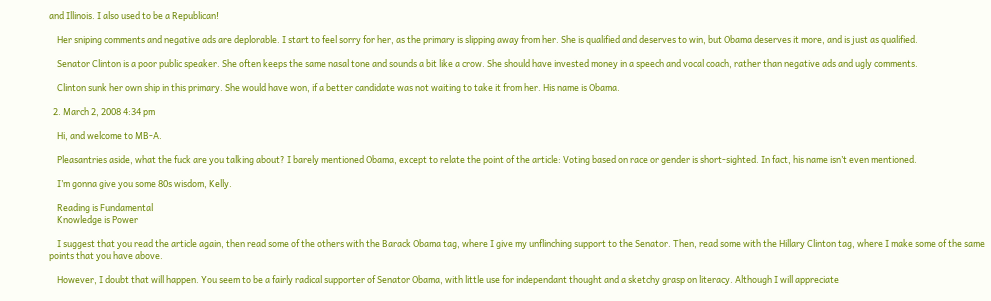and Illinois. I also used to be a Republican!

    Her sniping comments and negative ads are deplorable. I start to feel sorry for her, as the primary is slipping away from her. She is qualified and deserves to win, but Obama deserves it more, and is just as qualified.

    Senator Clinton is a poor public speaker. She often keeps the same nasal tone and sounds a bit like a crow. She should have invested money in a speech and vocal coach, rather than negative ads and ugly comments.

    Clinton sunk her own ship in this primary. She would have won, if a better candidate was not waiting to take it from her. His name is Obama.

  2. March 2, 2008 4:34 pm

    Hi, and welcome to MB-A.

    Pleasantries aside, what the fuck are you talking about? I barely mentioned Obama, except to relate the point of the article: Voting based on race or gender is short-sighted. In fact, his name isn’t even mentioned.

    I’m gonna give you some 80s wisdom, Kelly.

    Reading is Fundamental
    Knowledge is Power

    I suggest that you read the article again, then read some of the others with the Barack Obama tag, where I give my unflinching support to the Senator. Then, read some with the Hillary Clinton tag, where I make some of the same points that you have above.

    However, I doubt that will happen. You seem to be a fairly radical supporter of Senator Obama, with little use for independant thought and a sketchy grasp on literacy. Although I will appreciate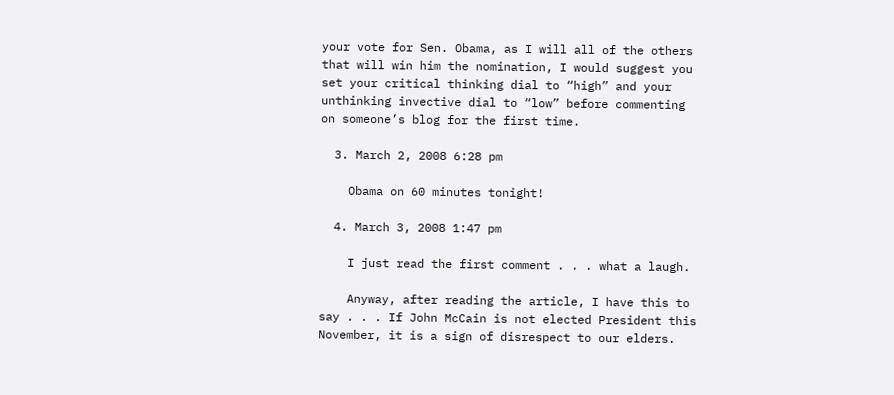your vote for Sen. Obama, as I will all of the others that will win him the nomination, I would suggest you set your critical thinking dial to “high” and your unthinking invective dial to “low” before commenting on someone’s blog for the first time.

  3. March 2, 2008 6:28 pm

    Obama on 60 minutes tonight!

  4. March 3, 2008 1:47 pm

    I just read the first comment . . . what a laugh.

    Anyway, after reading the article, I have this to say . . . If John McCain is not elected President this November, it is a sign of disrespect to our elders.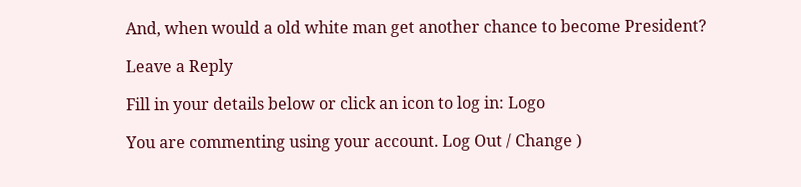And, when would a old white man get another chance to become President?

Leave a Reply

Fill in your details below or click an icon to log in: Logo

You are commenting using your account. Log Out / Change )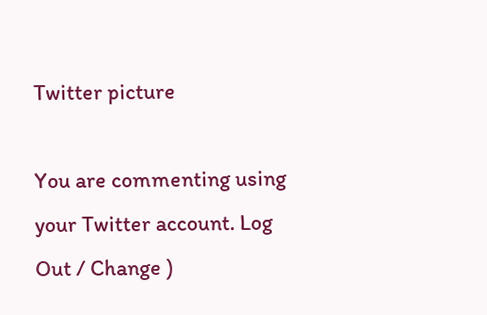Twitter picture

You are commenting using your Twitter account. Log Out / Change )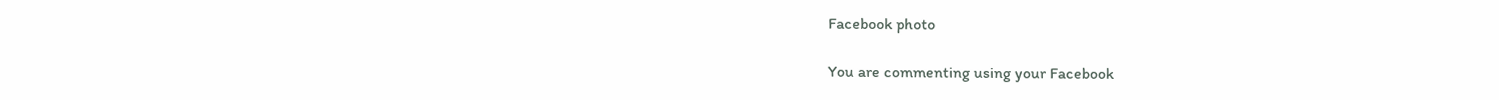Facebook photo

You are commenting using your Facebook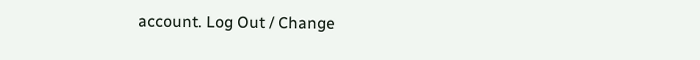account. Log Out / Change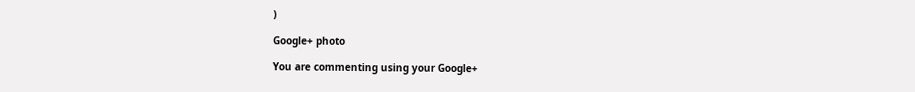)

Google+ photo

You are commenting using your Google+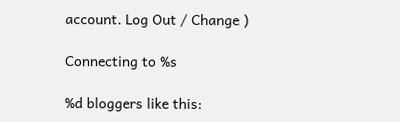account. Log Out / Change )

Connecting to %s

%d bloggers like this: